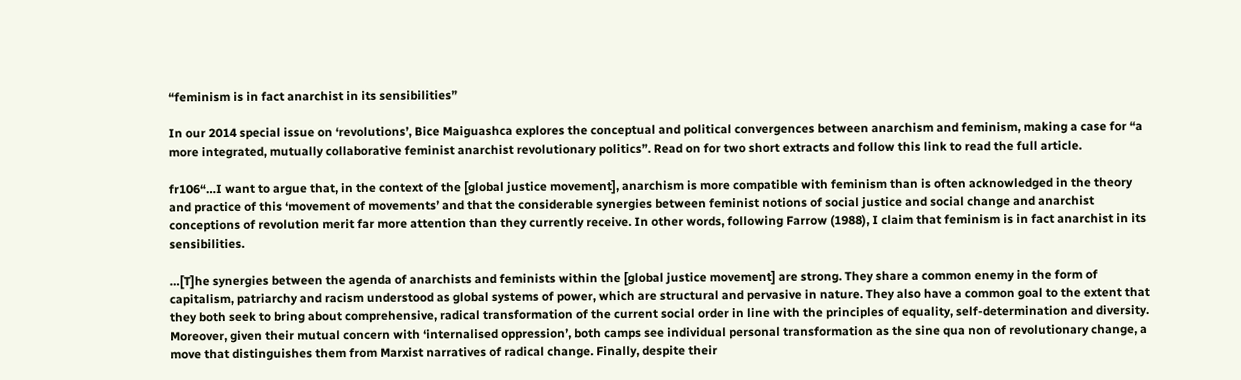“feminism is in fact anarchist in its sensibilities”

In our 2014 special issue on ‘revolutions’, Bice Maiguashca explores the conceptual and political convergences between anarchism and feminism, making a case for “a more integrated, mutually collaborative feminist anarchist revolutionary politics”. Read on for two short extracts and follow this link to read the full article.

fr106“…I want to argue that, in the context of the [global justice movement], anarchism is more compatible with feminism than is often acknowledged in the theory and practice of this ‘movement of movements’ and that the considerable synergies between feminist notions of social justice and social change and anarchist conceptions of revolution merit far more attention than they currently receive. In other words, following Farrow (1988), I claim that feminism is in fact anarchist in its sensibilities.

…[T]he synergies between the agenda of anarchists and feminists within the [global justice movement] are strong. They share a common enemy in the form of capitalism, patriarchy and racism understood as global systems of power, which are structural and pervasive in nature. They also have a common goal to the extent that they both seek to bring about comprehensive, radical transformation of the current social order in line with the principles of equality, self-determination and diversity. Moreover, given their mutual concern with ‘internalised oppression’, both camps see individual personal transformation as the sine qua non of revolutionary change, a move that distinguishes them from Marxist narratives of radical change. Finally, despite their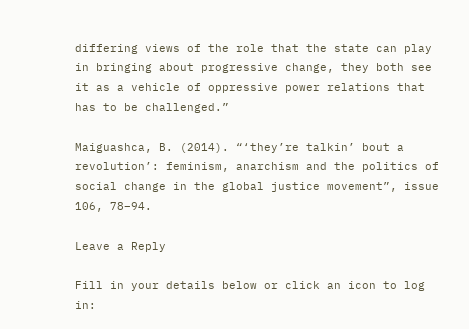differing views of the role that the state can play in bringing about progressive change, they both see it as a vehicle of oppressive power relations that has to be challenged.”

Maiguashca, B. (2014). “‘they’re talkin’ bout a revolution’: feminism, anarchism and the politics of social change in the global justice movement”, issue 106, 78–94.

Leave a Reply

Fill in your details below or click an icon to log in: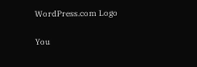WordPress.com Logo

You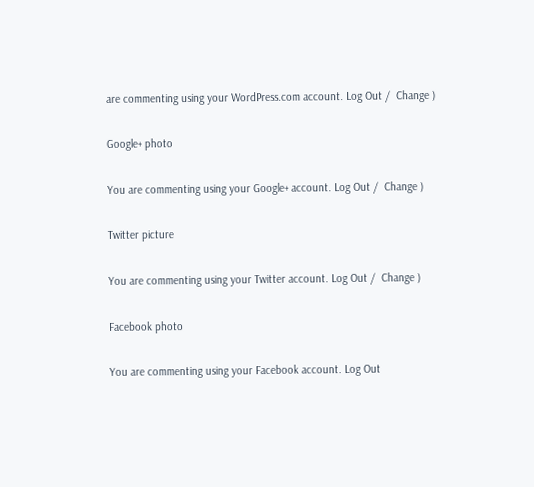are commenting using your WordPress.com account. Log Out /  Change )

Google+ photo

You are commenting using your Google+ account. Log Out /  Change )

Twitter picture

You are commenting using your Twitter account. Log Out /  Change )

Facebook photo

You are commenting using your Facebook account. Log Out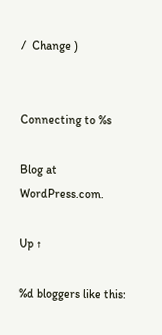/  Change )


Connecting to %s

Blog at WordPress.com.

Up ↑

%d bloggers like this: